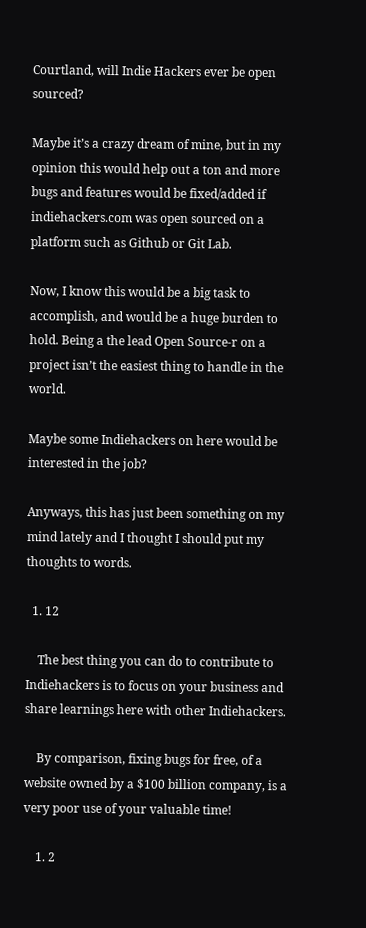Courtland, will Indie Hackers ever be open sourced?

Maybe it’s a crazy dream of mine, but in my opinion this would help out a ton and more bugs and features would be fixed/added if indiehackers.com was open sourced on a platform such as Github or Git Lab.

Now, I know this would be a big task to accomplish, and would be a huge burden to hold. Being a the lead Open Source-r on a project isn’t the easiest thing to handle in the world.

Maybe some Indiehackers on here would be interested in the job?

Anyways, this has just been something on my mind lately and I thought I should put my thoughts to words.

  1. 12

    The best thing you can do to contribute to Indiehackers is to focus on your business and share learnings here with other Indiehackers.

    By comparison, fixing bugs for free, of a website owned by a $100 billion company, is a very poor use of your valuable time!

    1. 2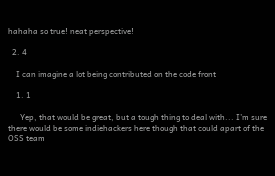hahaha so true! neat perspective!

  2. 4

    I can imagine a lot being contributed on the code front

    1. 1

      Yep, that would be great, but a tough thing to deal with... I’m sure there would be some indiehackers here though that could apart of the OSS team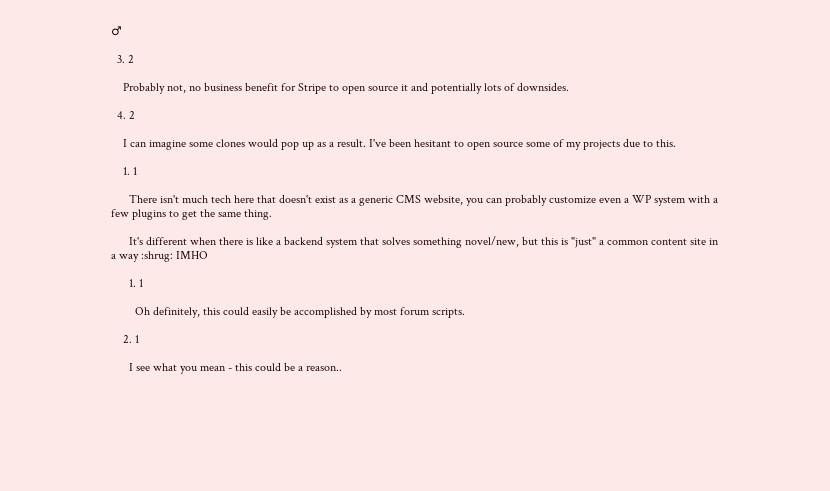♂

  3. 2

    Probably not, no business benefit for Stripe to open source it and potentially lots of downsides.

  4. 2

    I can imagine some clones would pop up as a result. I've been hesitant to open source some of my projects due to this.

    1. 1

      There isn't much tech here that doesn't exist as a generic CMS website, you can probably customize even a WP system with a few plugins to get the same thing.

      It's different when there is like a backend system that solves something novel/new, but this is "just" a common content site in a way :shrug: IMHO

      1. 1

        Oh definitely, this could easily be accomplished by most forum scripts.

    2. 1

      I see what you mean - this could be a reason..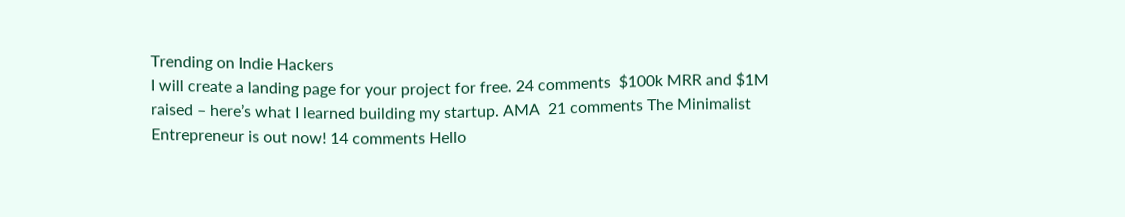Trending on Indie Hackers
I will create a landing page for your project for free. 24 comments  $100k MRR and $1M raised – here’s what I learned building my startup. AMA  21 comments The Minimalist Entrepreneur is out now! 14 comments Hello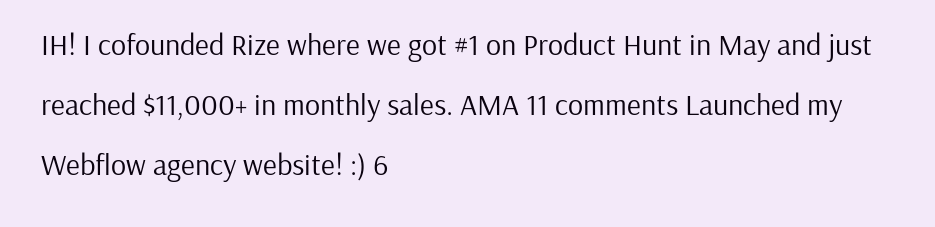IH! I cofounded Rize where we got #1 on Product Hunt in May and just reached $11,000+ in monthly sales. AMA 11 comments Launched my Webflow agency website! :) 6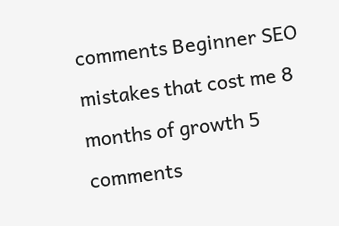comments Beginner SEO mistakes that cost me 8 months of growth 5 comments